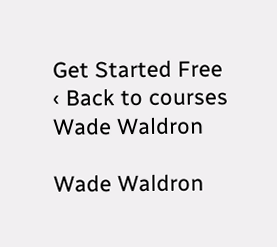Get Started Free
‹ Back to courses
Wade Waldron

Wade Waldron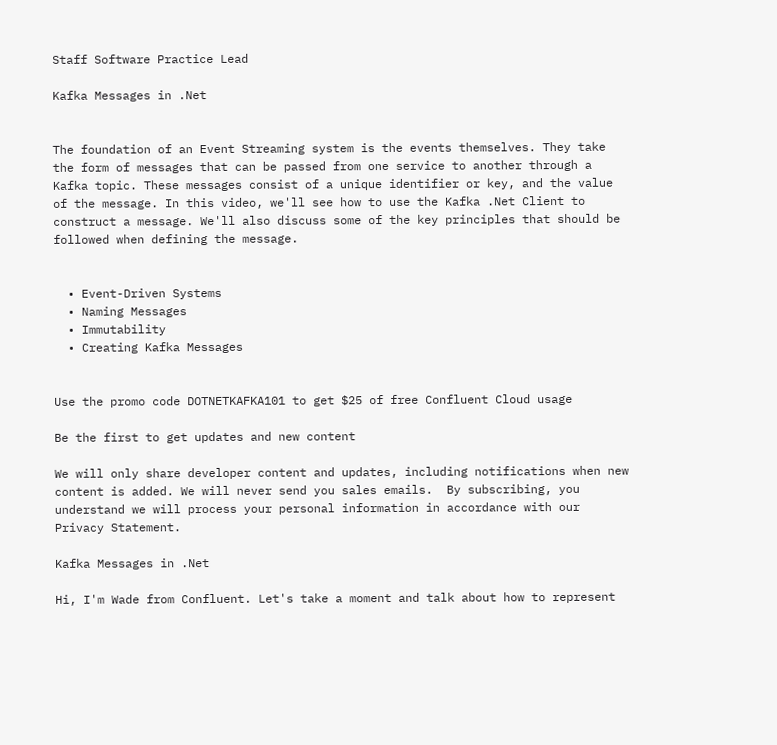Staff Software Practice Lead

Kafka Messages in .Net


The foundation of an Event Streaming system is the events themselves. They take the form of messages that can be passed from one service to another through a Kafka topic. These messages consist of a unique identifier or key, and the value of the message. In this video, we'll see how to use the Kafka .Net Client to construct a message. We'll also discuss some of the key principles that should be followed when defining the message.


  • Event-Driven Systems
  • Naming Messages
  • Immutability
  • Creating Kafka Messages


Use the promo code DOTNETKAFKA101 to get $25 of free Confluent Cloud usage

Be the first to get updates and new content

We will only share developer content and updates, including notifications when new content is added. We will never send you sales emails.  By subscribing, you understand we will process your personal information in accordance with our Privacy Statement.

Kafka Messages in .Net

Hi, I'm Wade from Confluent. Let's take a moment and talk about how to represent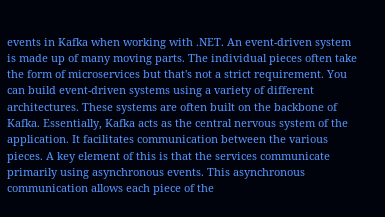events in Kafka when working with .NET. An event-driven system is made up of many moving parts. The individual pieces often take the form of microservices but that's not a strict requirement. You can build event-driven systems using a variety of different architectures. These systems are often built on the backbone of Kafka. Essentially, Kafka acts as the central nervous system of the application. It facilitates communication between the various pieces. A key element of this is that the services communicate primarily using asynchronous events. This asynchronous communication allows each piece of the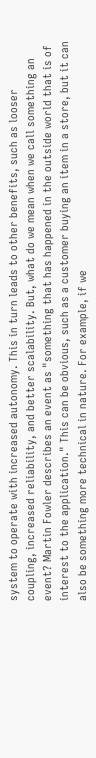system to operate with increased autonomy. This in turn leads to other benefits, such as looser coupling, increased reliability, and better scalability. But, what do we mean when we call something an event? Martin Fowler describes an event as "something that has happened in the outside world that is of interest to the application." This can be obvious, such as a customer buying an item in a store, but it can also be something more technical in nature. For example, if we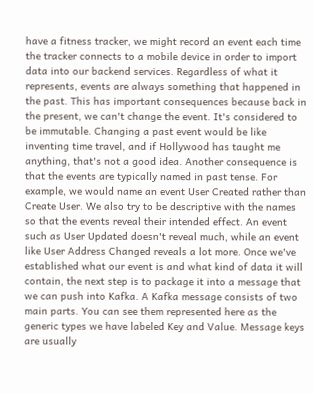have a fitness tracker, we might record an event each time the tracker connects to a mobile device in order to import data into our backend services. Regardless of what it represents, events are always something that happened in the past. This has important consequences because back in the present, we can't change the event. It's considered to be immutable. Changing a past event would be like inventing time travel, and if Hollywood has taught me anything, that's not a good idea. Another consequence is that the events are typically named in past tense. For example, we would name an event User Created rather than Create User. We also try to be descriptive with the names so that the events reveal their intended effect. An event such as User Updated doesn't reveal much, while an event like User Address Changed reveals a lot more. Once we've established what our event is and what kind of data it will contain, the next step is to package it into a message that we can push into Kafka. A Kafka message consists of two main parts. You can see them represented here as the generic types we have labeled Key and Value. Message keys are usually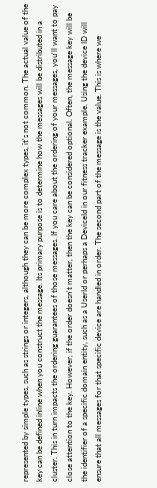represented by simple types, such as strings or integers, although they can be more complex types, it's not common. The actual value of the key can be defined inline when you construct the message. Its primary purpose is to determine how the messages will be distributed in a cluster. This in turn impacts the ordering guarantees of those messages. If you care about the ordering of your messages, you'll want to pay close attention to the key. However, if the order doesn't matter, then the key can be considered optional. Often, the message key will be the identifier of a specific domain entity, such as a UserId or perhaps a DeviceId in our fitness tracker example. Using the device ID will ensure that all messages for that specific device are handled in order. The second part of the message is the value. This is where we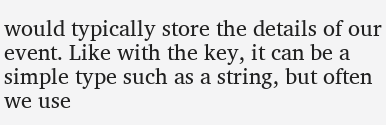would typically store the details of our event. Like with the key, it can be a simple type such as a string, but often we use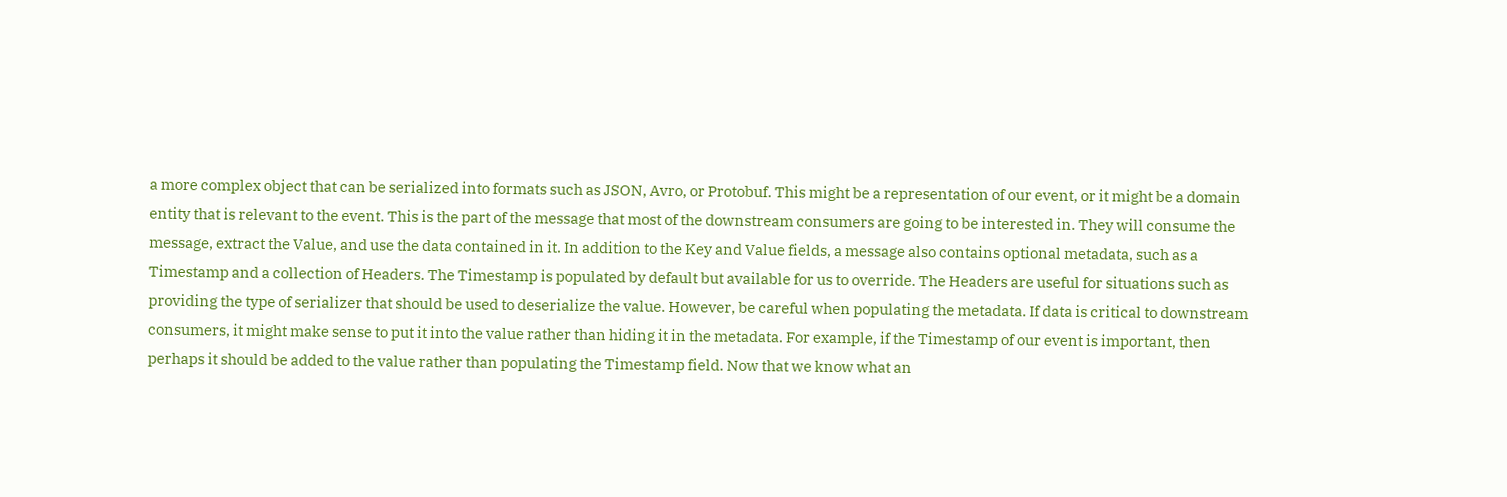a more complex object that can be serialized into formats such as JSON, Avro, or Protobuf. This might be a representation of our event, or it might be a domain entity that is relevant to the event. This is the part of the message that most of the downstream consumers are going to be interested in. They will consume the message, extract the Value, and use the data contained in it. In addition to the Key and Value fields, a message also contains optional metadata, such as a Timestamp and a collection of Headers. The Timestamp is populated by default but available for us to override. The Headers are useful for situations such as providing the type of serializer that should be used to deserialize the value. However, be careful when populating the metadata. If data is critical to downstream consumers, it might make sense to put it into the value rather than hiding it in the metadata. For example, if the Timestamp of our event is important, then perhaps it should be added to the value rather than populating the Timestamp field. Now that we know what an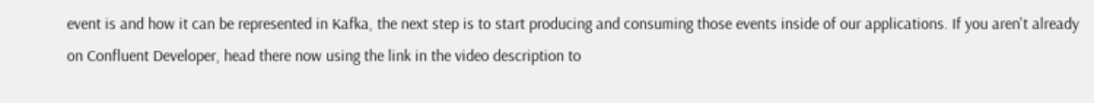event is and how it can be represented in Kafka, the next step is to start producing and consuming those events inside of our applications. If you aren't already on Confluent Developer, head there now using the link in the video description to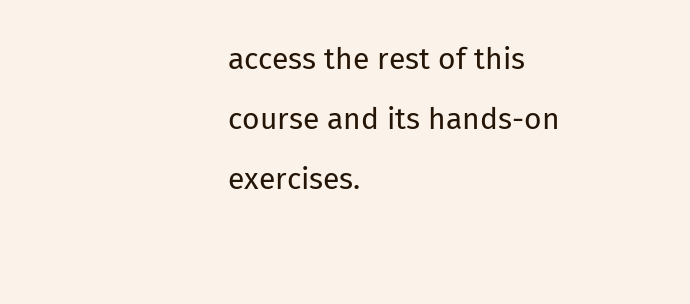access the rest of this course and its hands-on exercises.